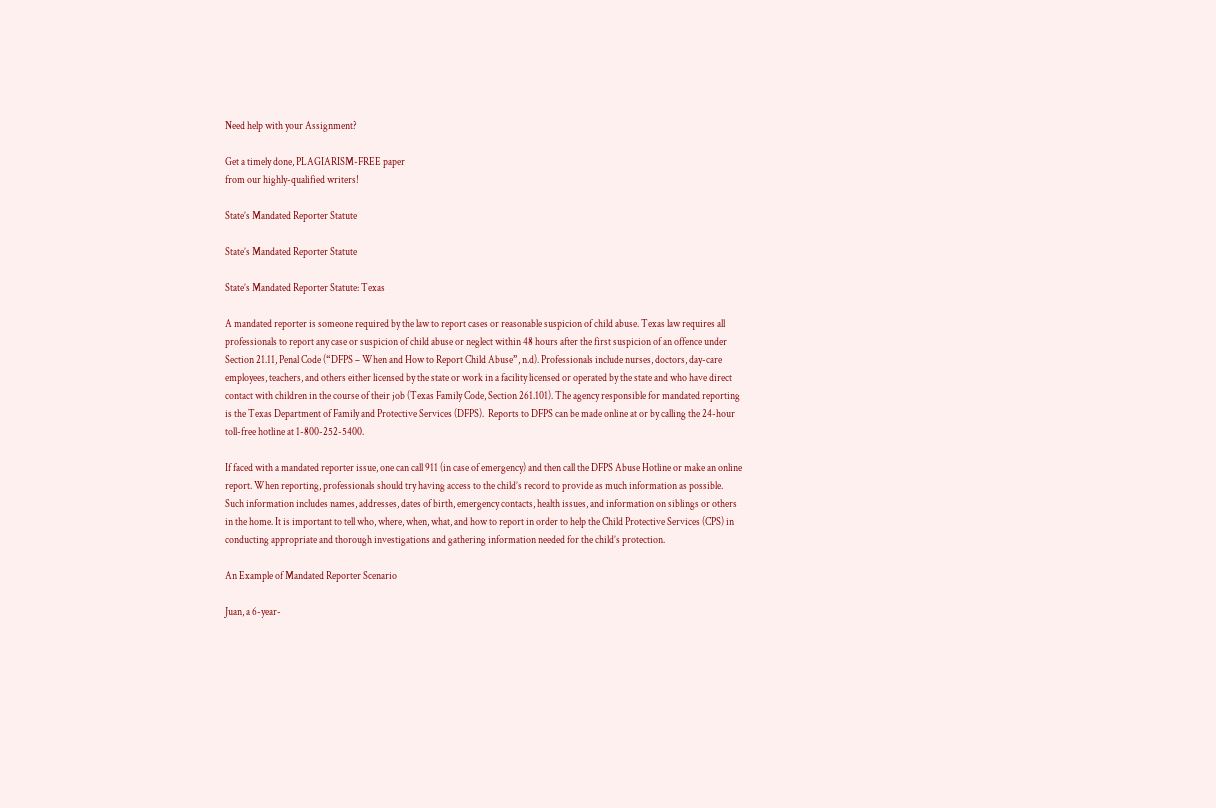Need help with your Assignment?

Get a timely done, PLAGIARISM-FREE paper
from our highly-qualified writers!

State’s Mandated Reporter Statute

State’s Mandated Reporter Statute

State’s Mandated Reporter Statute: Texas

A mandated reporter is someone required by the law to report cases or reasonable suspicion of child abuse. Texas law requires all professionals to report any case or suspicion of child abuse or neglect within 48 hours after the first suspicion of an offence under Section 21.11, Penal Code (“DFPS – When and How to Report Child Abuse”, n.d). Professionals include nurses, doctors, day-care employees, teachers, and others either licensed by the state or work in a facility licensed or operated by the state and who have direct contact with children in the course of their job (Texas Family Code, Section 261.101). The agency responsible for mandated reporting is the Texas Department of Family and Protective Services (DFPS).  Reports to DFPS can be made online at or by calling the 24-hour toll-free hotline at 1-800-252-5400.

If faced with a mandated reporter issue, one can call 911 (in case of emergency) and then call the DFPS Abuse Hotline or make an online report. When reporting, professionals should try having access to the child’s record to provide as much information as possible. Such information includes names, addresses, dates of birth, emergency contacts, health issues, and information on siblings or others in the home. It is important to tell who, where, when, what, and how to report in order to help the Child Protective Services (CPS) in conducting appropriate and thorough investigations and gathering information needed for the child’s protection.

An Example of Mandated Reporter Scenario

Juan, a 6-year-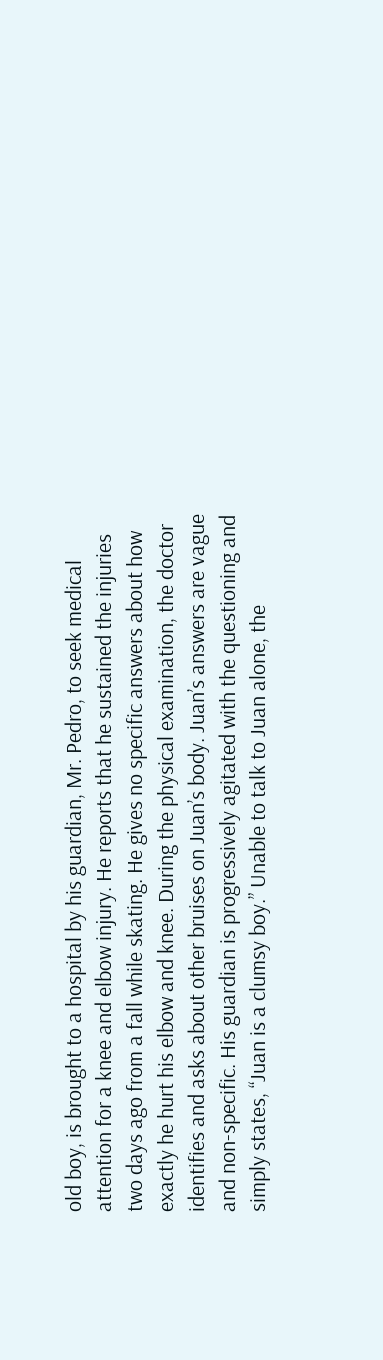old boy, is brought to a hospital by his guardian, Mr. Pedro, to seek medical attention for a knee and elbow injury. He reports that he sustained the injuries two days ago from a fall while skating. He gives no specific answers about how exactly he hurt his elbow and knee. During the physical examination, the doctor identifies and asks about other bruises on Juan’s body. Juan’s answers are vague and non-specific. His guardian is progressively agitated with the questioning and simply states, “Juan is a clumsy boy.” Unable to talk to Juan alone, the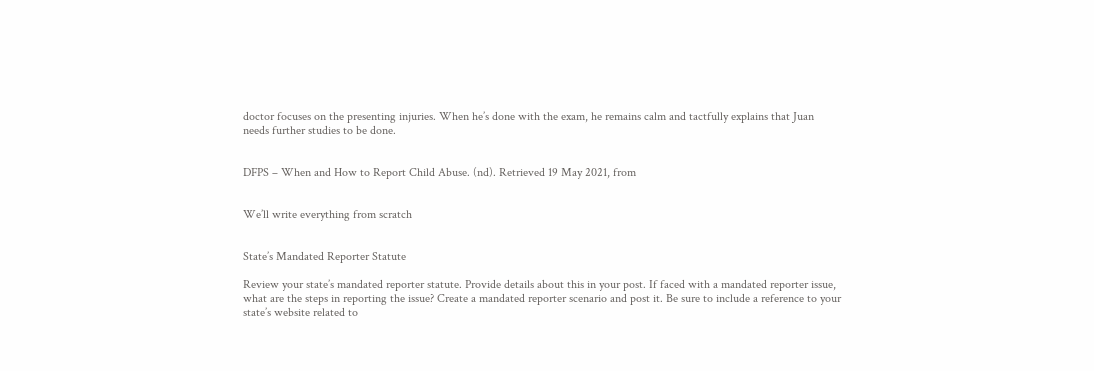doctor focuses on the presenting injuries. When he’s done with the exam, he remains calm and tactfully explains that Juan needs further studies to be done.


DFPS – When and How to Report Child Abuse. (nd). Retrieved 19 May 2021, from


We’ll write everything from scratch


State’s Mandated Reporter Statute

Review your state’s mandated reporter statute. Provide details about this in your post. If faced with a mandated reporter issue, what are the steps in reporting the issue? Create a mandated reporter scenario and post it. Be sure to include a reference to your state’s website related to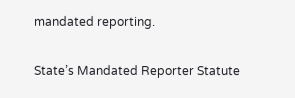mandated reporting.

State’s Mandated Reporter Statute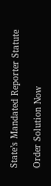State’s Mandated Reporter Statute

Order Solution Now